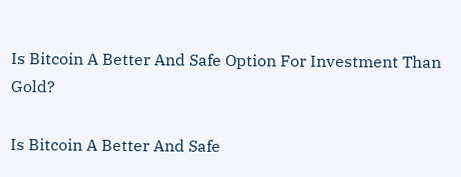Is Bitcoin A Better And Safe Option For Investment Than Gold?

Is Bitcoin A Better And Safe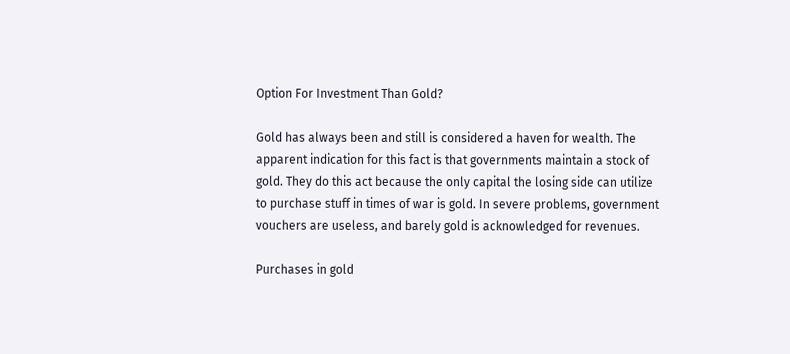Option For Investment Than Gold?

Gold has always been and still is considered a haven for wealth. The apparent indication for this fact is that governments maintain a stock of gold. They do this act because the only capital the losing side can utilize to purchase stuff in times of war is gold. In severe problems, government vouchers are useless, and barely gold is acknowledged for revenues.

Purchases in gold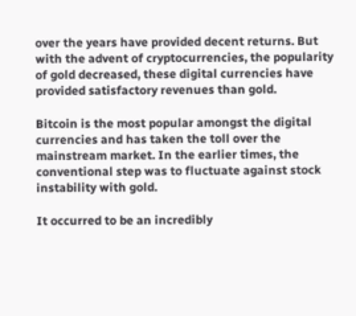over the years have provided decent returns. But with the advent of cryptocurrencies, the popularity of gold decreased, these digital currencies have provided satisfactory revenues than gold.

Bitcoin is the most popular amongst the digital currencies and has taken the toll over the mainstream market. In the earlier times, the conventional step was to fluctuate against stock instability with gold.

It occurred to be an incredibly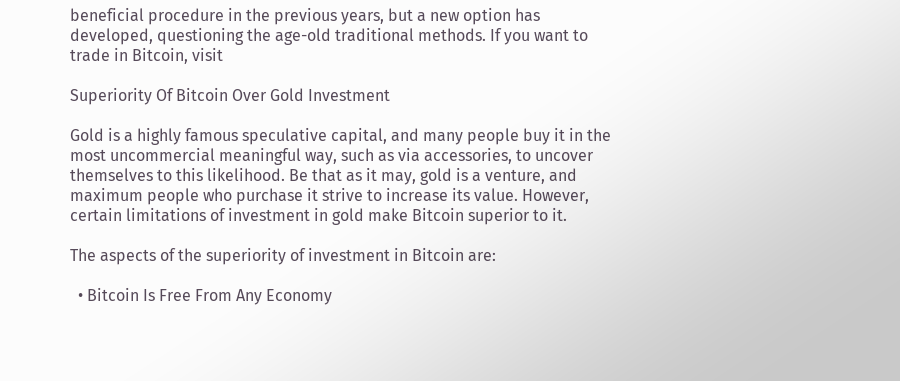beneficial procedure in the previous years, but a new option has developed, questioning the age-old traditional methods. If you want to trade in Bitcoin, visit

Superiority Of Bitcoin Over Gold Investment

Gold is a highly famous speculative capital, and many people buy it in the most uncommercial meaningful way, such as via accessories, to uncover themselves to this likelihood. Be that as it may, gold is a venture, and maximum people who purchase it strive to increase its value. However, certain limitations of investment in gold make Bitcoin superior to it.

The aspects of the superiority of investment in Bitcoin are:

  • Bitcoin Is Free From Any Economy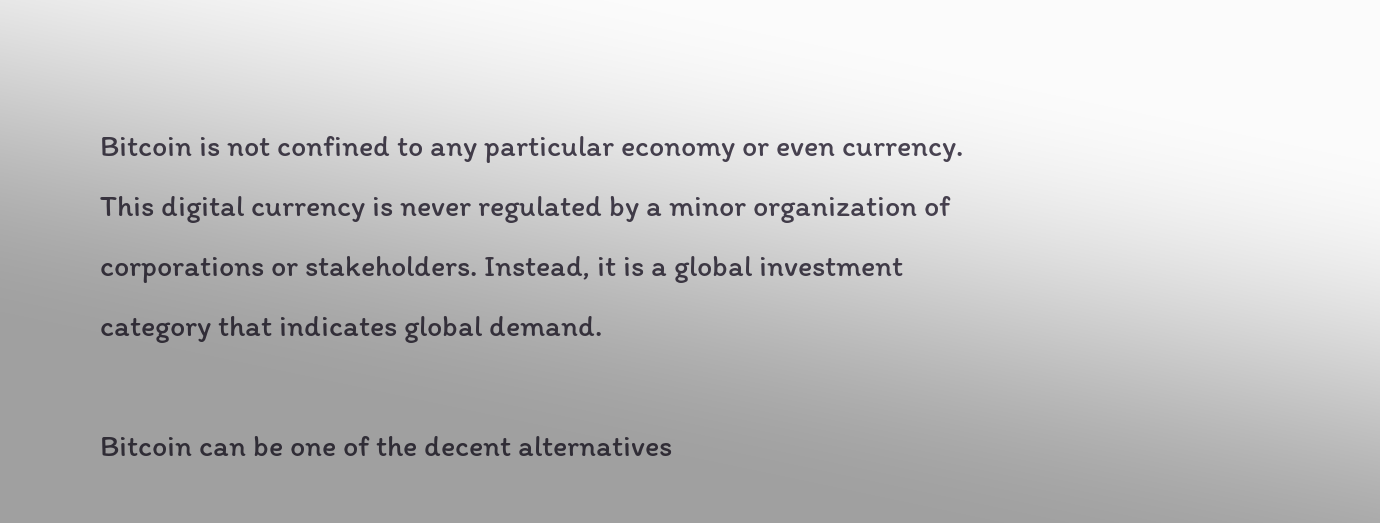Bitcoin is not confined to any particular economy or even currency. This digital currency is never regulated by a minor organization of corporations or stakeholders. Instead, it is a global investment category that indicates global demand.

Bitcoin can be one of the decent alternatives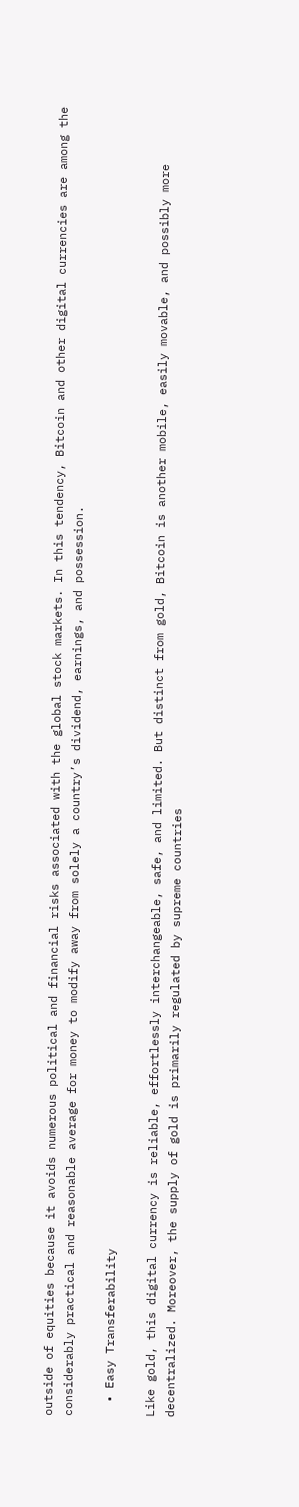outside of equities because it avoids numerous political and financial risks associated with the global stock markets. In this tendency, Bitcoin and other digital currencies are among the considerably practical and reasonable average for money to modify away from solely a country’s dividend, earnings, and possession.

  • Easy Transferability

Like gold, this digital currency is reliable, effortlessly interchangeable, safe, and limited. But distinct from gold, Bitcoin is another mobile, easily movable, and possibly more decentralized. Moreover, the supply of gold is primarily regulated by supreme countries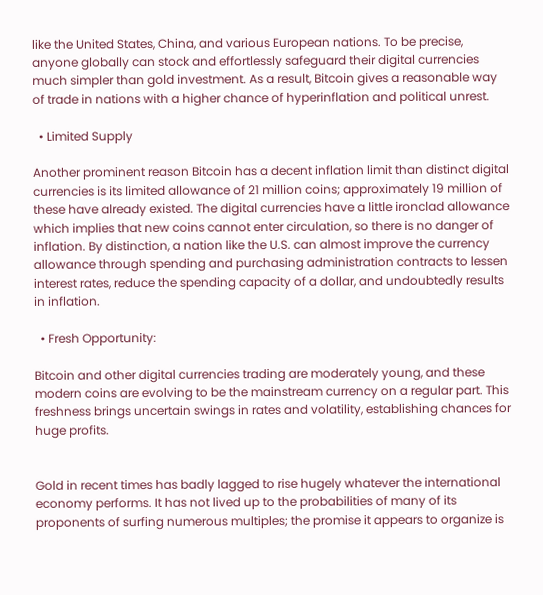like the United States, China, and various European nations. To be precise, anyone globally can stock and effortlessly safeguard their digital currencies much simpler than gold investment. As a result, Bitcoin gives a reasonable way of trade in nations with a higher chance of hyperinflation and political unrest.

  • Limited Supply

Another prominent reason Bitcoin has a decent inflation limit than distinct digital currencies is its limited allowance of 21 million coins; approximately 19 million of these have already existed. The digital currencies have a little ironclad allowance which implies that new coins cannot enter circulation, so there is no danger of inflation. By distinction, a nation like the U.S. can almost improve the currency allowance through spending and purchasing administration contracts to lessen interest rates, reduce the spending capacity of a dollar, and undoubtedly results in inflation.

  • Fresh Opportunity:

Bitcoin and other digital currencies trading are moderately young, and these modern coins are evolving to be the mainstream currency on a regular part. This freshness brings uncertain swings in rates and volatility, establishing chances for huge profits.


Gold in recent times has badly lagged to rise hugely whatever the international economy performs. It has not lived up to the probabilities of many of its proponents of surfing numerous multiples; the promise it appears to organize is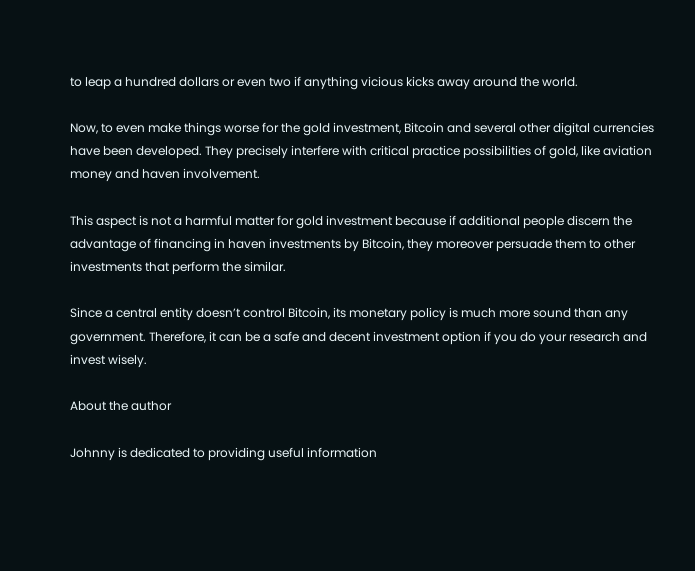to leap a hundred dollars or even two if anything vicious kicks away around the world.

Now, to even make things worse for the gold investment, Bitcoin and several other digital currencies have been developed. They precisely interfere with critical practice possibilities of gold, like aviation money and haven involvement.

This aspect is not a harmful matter for gold investment because if additional people discern the advantage of financing in haven investments by Bitcoin, they moreover persuade them to other investments that perform the similar.

Since a central entity doesn’t control Bitcoin, its monetary policy is much more sound than any government. Therefore, it can be a safe and decent investment option if you do your research and invest wisely.

About the author

Johnny is dedicated to providing useful information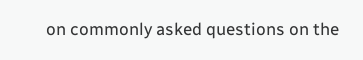on commonly asked questions on the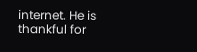internet. He is thankful for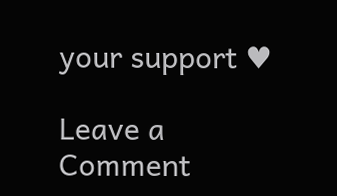your support ♥

Leave a Comment